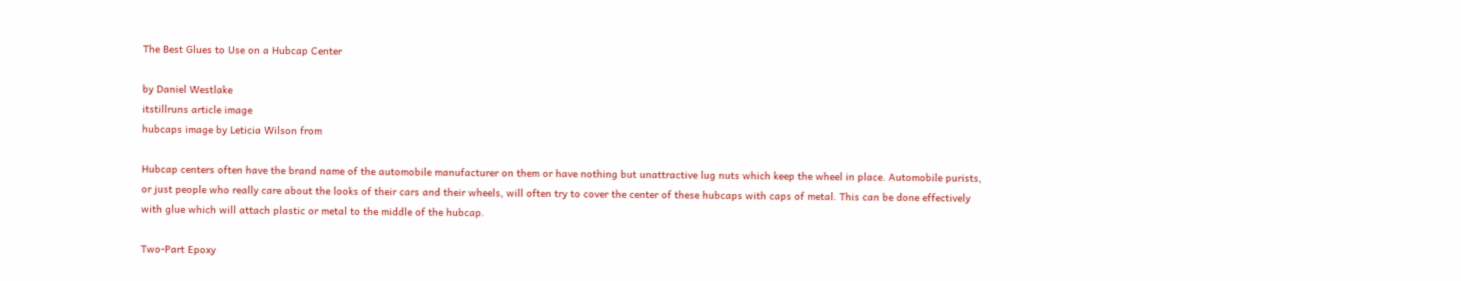The Best Glues to Use on a Hubcap Center

by Daniel Westlake
itstillruns article image
hubcaps image by Leticia Wilson from

Hubcap centers often have the brand name of the automobile manufacturer on them or have nothing but unattractive lug nuts which keep the wheel in place. Automobile purists, or just people who really care about the looks of their cars and their wheels, will often try to cover the center of these hubcaps with caps of metal. This can be done effectively with glue which will attach plastic or metal to the middle of the hubcap.

Two-Part Epoxy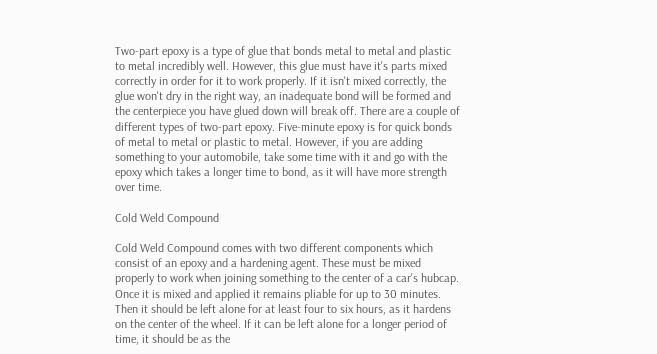Two-part epoxy is a type of glue that bonds metal to metal and plastic to metal incredibly well. However, this glue must have it's parts mixed correctly in order for it to work properly. If it isn't mixed correctly, the glue won't dry in the right way, an inadequate bond will be formed and the centerpiece you have glued down will break off. There are a couple of different types of two-part epoxy. Five-minute epoxy is for quick bonds of metal to metal or plastic to metal. However, if you are adding something to your automobile, take some time with it and go with the epoxy which takes a longer time to bond, as it will have more strength over time.

Cold Weld Compound

Cold Weld Compound comes with two different components which consist of an epoxy and a hardening agent. These must be mixed properly to work when joining something to the center of a car's hubcap. Once it is mixed and applied it remains pliable for up to 30 minutes. Then it should be left alone for at least four to six hours, as it hardens on the center of the wheel. If it can be left alone for a longer period of time, it should be as the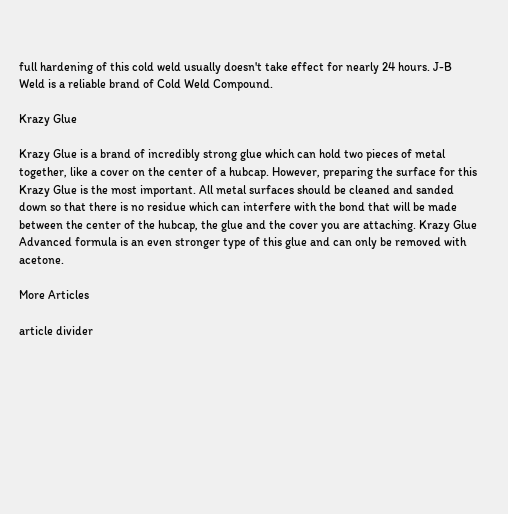full hardening of this cold weld usually doesn't take effect for nearly 24 hours. J-B Weld is a reliable brand of Cold Weld Compound.

Krazy Glue

Krazy Glue is a brand of incredibly strong glue which can hold two pieces of metal together, like a cover on the center of a hubcap. However, preparing the surface for this Krazy Glue is the most important. All metal surfaces should be cleaned and sanded down so that there is no residue which can interfere with the bond that will be made between the center of the hubcap, the glue and the cover you are attaching. Krazy Glue Advanced formula is an even stronger type of this glue and can only be removed with acetone.

More Articles

article divider